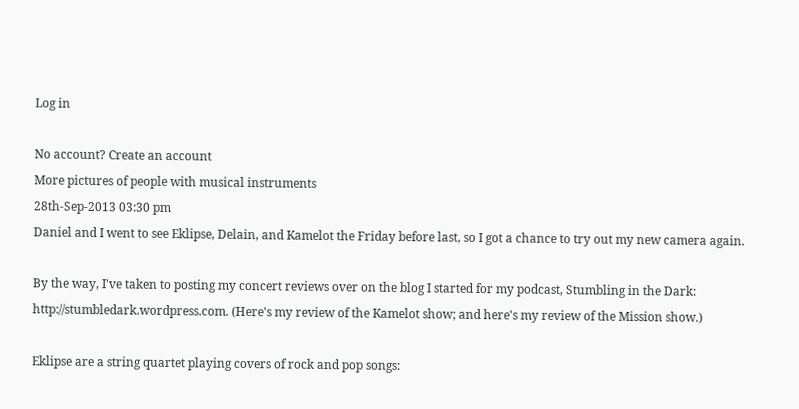Log in

No account? Create an account
More pictures of people with musical instruments
28th-Sep-2013 03:30 pm
Daniel and I went to see Eklipse, Delain, and Kamelot the Friday before last, so I got a chance to try out my new camera again.

By the way, I've taken to posting my concert reviews over on the blog I started for my podcast, Stumbling in the Dark: http://stumbledark.wordpress.com. (Here's my review of the Kamelot show; and here's my review of the Mission show.)

Eklipse are a string quartet playing covers of rock and pop songs: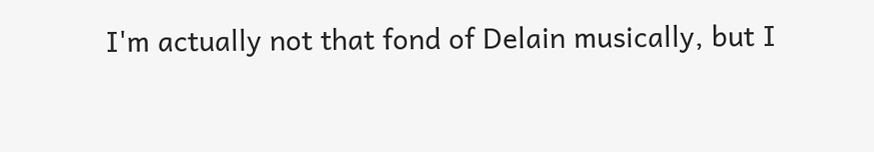I'm actually not that fond of Delain musically, but I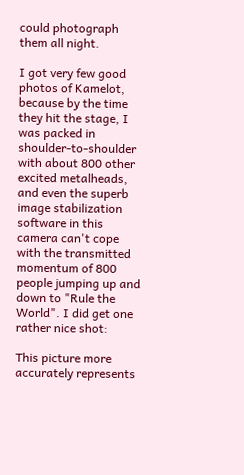could photograph them all night.

I got very few good photos of Kamelot, because by the time they hit the stage, I was packed in shoulder-to-shoulder with about 800 other excited metalheads, and even the superb image stabilization software in this camera can't cope with the transmitted momentum of 800 people jumping up and down to "Rule the World". I did get one rather nice shot:

This picture more accurately represents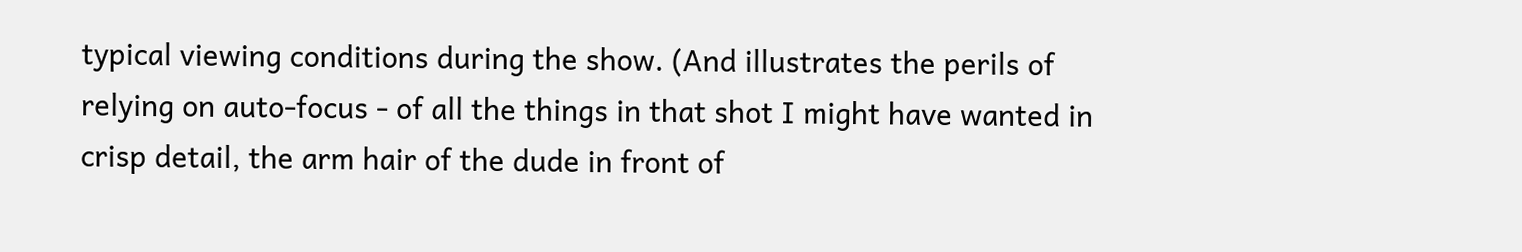typical viewing conditions during the show. (And illustrates the perils of relying on auto-focus - of all the things in that shot I might have wanted in crisp detail, the arm hair of the dude in front of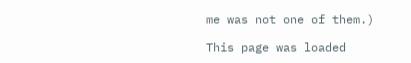me was not one of them.)

This page was loaded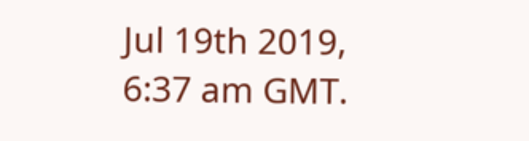Jul 19th 2019, 6:37 am GMT.